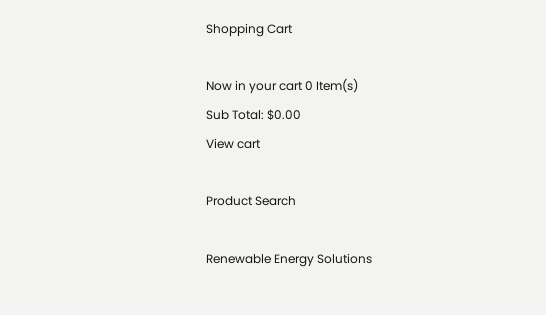Shopping Cart

Now in your cart 0 Item(s)
Sub Total: $0.00
View cart

Product Search

Renewable Energy Solutions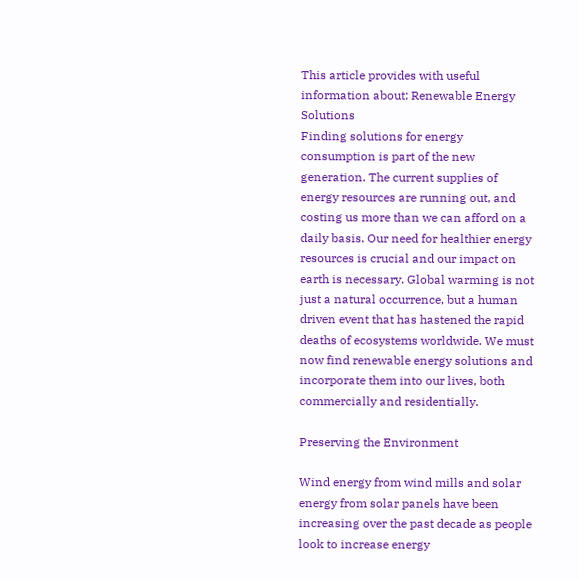This article provides with useful information about: Renewable Energy Solutions
Finding solutions for energy consumption is part of the new generation. The current supplies of energy resources are running out, and costing us more than we can afford on a daily basis. Our need for healthier energy resources is crucial and our impact on earth is necessary. Global warming is not just a natural occurrence, but a human driven event that has hastened the rapid deaths of ecosystems worldwide. We must now find renewable energy solutions and incorporate them into our lives, both commercially and residentially.

Preserving the Environment

Wind energy from wind mills and solar energy from solar panels have been increasing over the past decade as people look to increase energy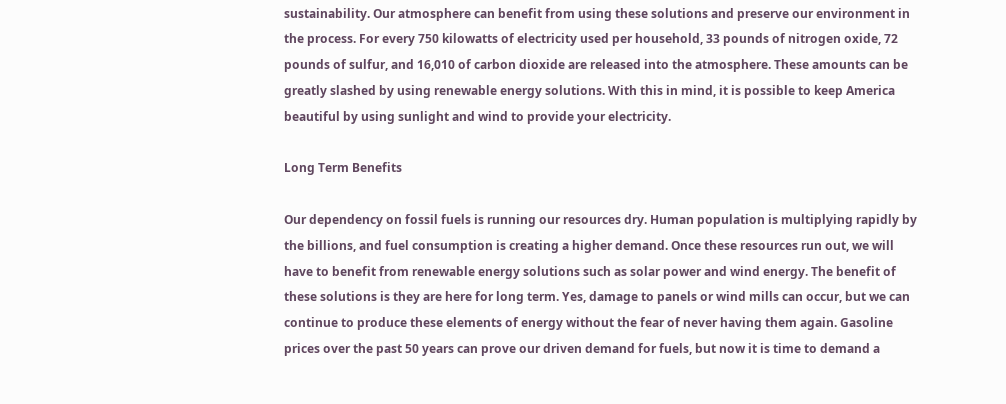sustainability. Our atmosphere can benefit from using these solutions and preserve our environment in the process. For every 750 kilowatts of electricity used per household, 33 pounds of nitrogen oxide, 72 pounds of sulfur, and 16,010 of carbon dioxide are released into the atmosphere. These amounts can be greatly slashed by using renewable energy solutions. With this in mind, it is possible to keep America beautiful by using sunlight and wind to provide your electricity.

Long Term Benefits

Our dependency on fossil fuels is running our resources dry. Human population is multiplying rapidly by the billions, and fuel consumption is creating a higher demand. Once these resources run out, we will have to benefit from renewable energy solutions such as solar power and wind energy. The benefit of these solutions is they are here for long term. Yes, damage to panels or wind mills can occur, but we can continue to produce these elements of energy without the fear of never having them again. Gasoline prices over the past 50 years can prove our driven demand for fuels, but now it is time to demand a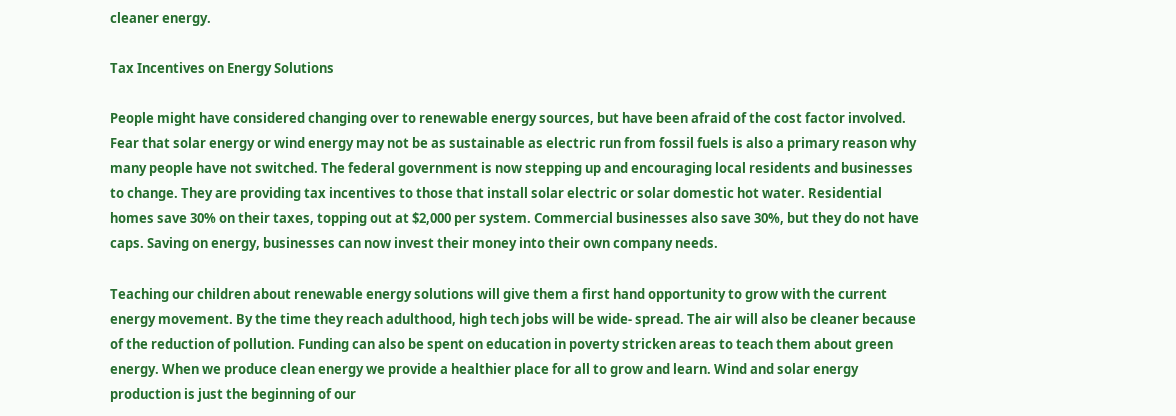cleaner energy.

Tax Incentives on Energy Solutions

People might have considered changing over to renewable energy sources, but have been afraid of the cost factor involved. Fear that solar energy or wind energy may not be as sustainable as electric run from fossil fuels is also a primary reason why many people have not switched. The federal government is now stepping up and encouraging local residents and businesses to change. They are providing tax incentives to those that install solar electric or solar domestic hot water. Residential homes save 30% on their taxes, topping out at $2,000 per system. Commercial businesses also save 30%, but they do not have caps. Saving on energy, businesses can now invest their money into their own company needs.

Teaching our children about renewable energy solutions will give them a first hand opportunity to grow with the current energy movement. By the time they reach adulthood, high tech jobs will be wide- spread. The air will also be cleaner because of the reduction of pollution. Funding can also be spent on education in poverty stricken areas to teach them about green energy. When we produce clean energy we provide a healthier place for all to grow and learn. Wind and solar energy production is just the beginning of our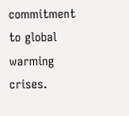commitment to global warming crises.